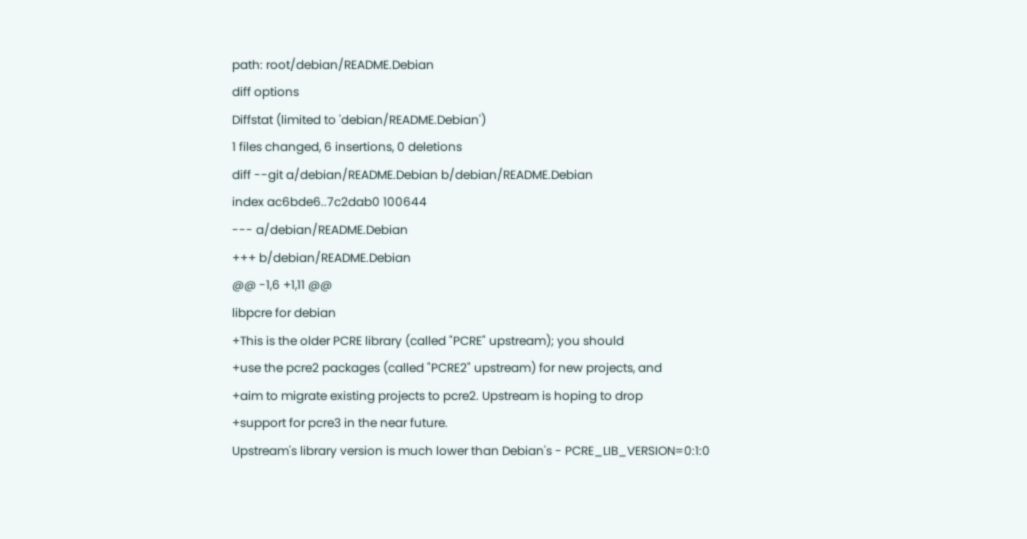path: root/debian/README.Debian
diff options
Diffstat (limited to 'debian/README.Debian')
1 files changed, 6 insertions, 0 deletions
diff --git a/debian/README.Debian b/debian/README.Debian
index ac6bde6..7c2dab0 100644
--- a/debian/README.Debian
+++ b/debian/README.Debian
@@ -1,6 +1,11 @@
libpcre for debian
+This is the older PCRE library (called "PCRE" upstream); you should
+use the pcre2 packages (called "PCRE2" upstream) for new projects, and
+aim to migrate existing projects to pcre2. Upstream is hoping to drop
+support for pcre3 in the near future.
Upstream's library version is much lower than Debian's - PCRE_LIB_VERSION=0:1:0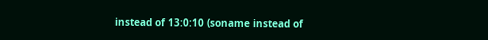instead of 13:0:10 (soname instead of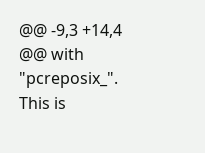@@ -9,3 +14,4 @@ with "pcreposix_". This is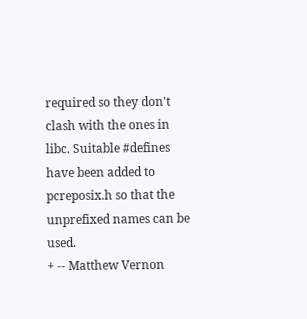required so they don't clash with the ones in
libc. Suitable #defines have been added to pcreposix.h so that the
unprefixed names can be used.
+ -- Matthew Vernon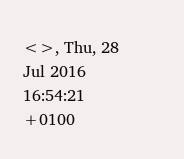<>, Thu, 28 Jul 2016 16:54:21 +0100